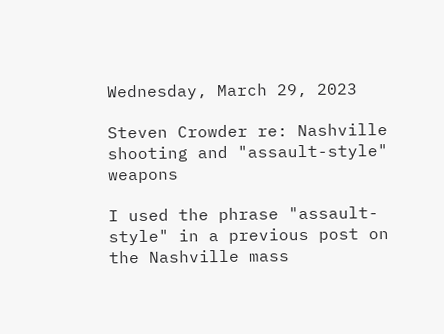Wednesday, March 29, 2023

Steven Crowder re: Nashville shooting and "assault-style" weapons

I used the phrase "assault-style" in a previous post on the Nashville mass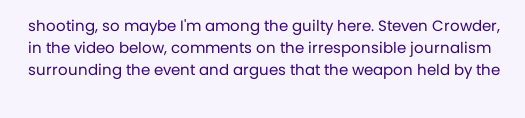shooting, so maybe I'm among the guilty here. Steven Crowder, in the video below, comments on the irresponsible journalism surrounding the event and argues that the weapon held by the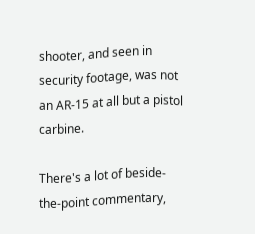shooter, and seen in security footage, was not an AR-15 at all but a pistol carbine.

There's a lot of beside-the-point commentary,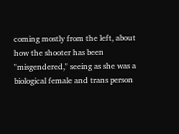coming mostly from the left, about how the shooter has been "misgendered," seeing as she was a biological female and trans person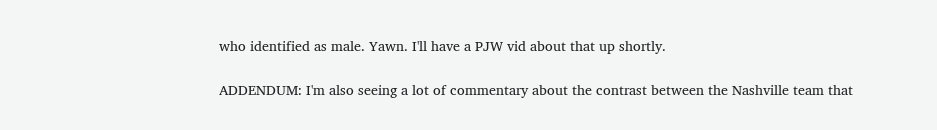who identified as male. Yawn. I'll have a PJW vid about that up shortly.

ADDENDUM: I'm also seeing a lot of commentary about the contrast between the Nashville team that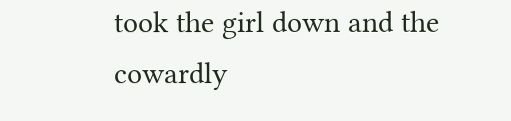took the girl down and the cowardly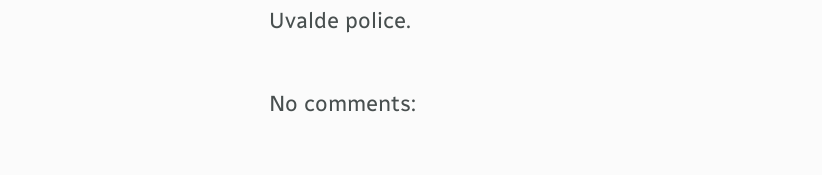Uvalde police.

No comments: